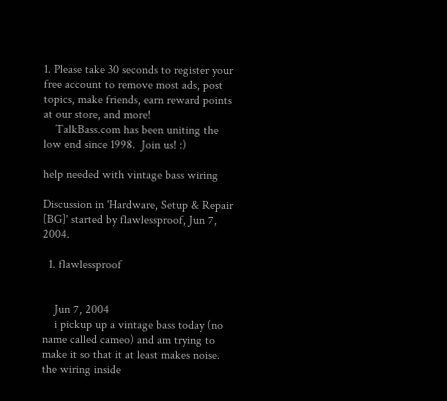1. Please take 30 seconds to register your free account to remove most ads, post topics, make friends, earn reward points at our store, and more!
    TalkBass.com has been uniting the low end since 1998.  Join us! :)

help needed with vintage bass wiring

Discussion in 'Hardware, Setup & Repair [BG]' started by flawlessproof, Jun 7, 2004.

  1. flawlessproof


    Jun 7, 2004
    i pickup up a vintage bass today (no name called cameo) and am trying to make it so that it at least makes noise. the wiring inside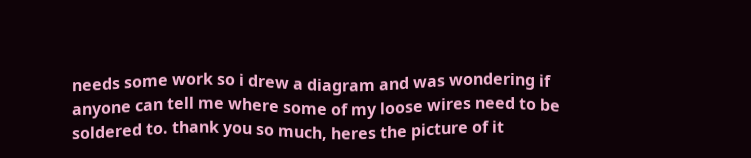needs some work so i drew a diagram and was wondering if anyone can tell me where some of my loose wires need to be soldered to. thank you so much, heres the picture of it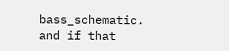bass_schematic. and if that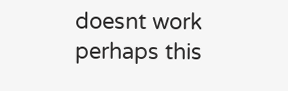doesnt work perhaps this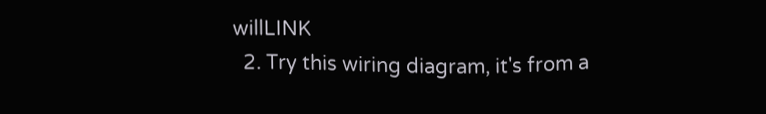willLINK
  2. Try this wiring diagram, it's from a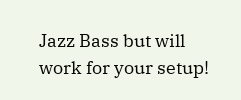Jazz Bass but will work for your setup!